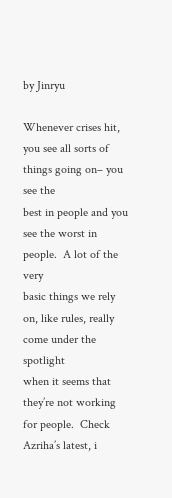by Jinryu

Whenever crises hit, you see all sorts of things going on– you see the
best in people and you see the worst in people.  A lot of the very
basic things we rely on, like rules, really come under the spotlight
when it seems that they’re not working for people.  Check Azriha’s latest, i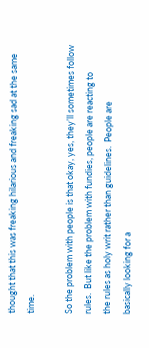thought that this was freaking hilarious and freaking sad at the same time.

So the problem with people is that okay, yes, they’ll sometimes follow
rules.  But like the problem with fundies, people are reacting to
the rules as holy writ rather than guidelines.  People are
basically looking for a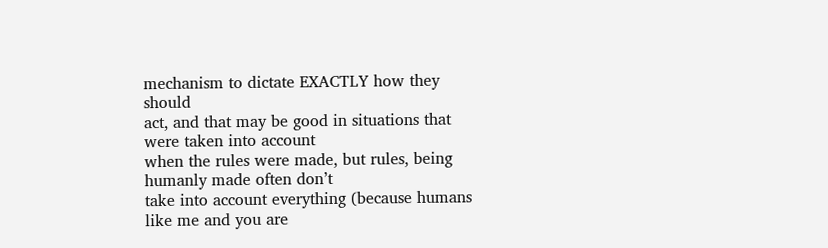mechanism to dictate EXACTLY how they should
act, and that may be good in situations that were taken into account
when the rules were made, but rules, being humanly made often don’t
take into account everything (because humans like me and you are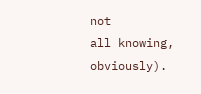not
all knowing, obviously).